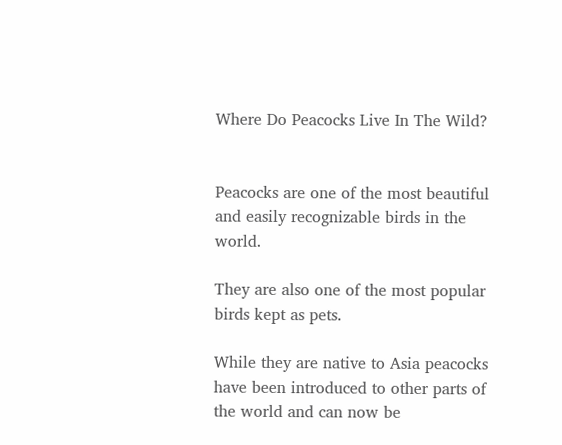Where Do Peacocks Live In The Wild?


Peacocks are one of the most beautiful and easily recognizable birds in the world.

They are also one of the most popular birds kept as pets.

While they are native to Asia peacocks have been introduced to other parts of the world and can now be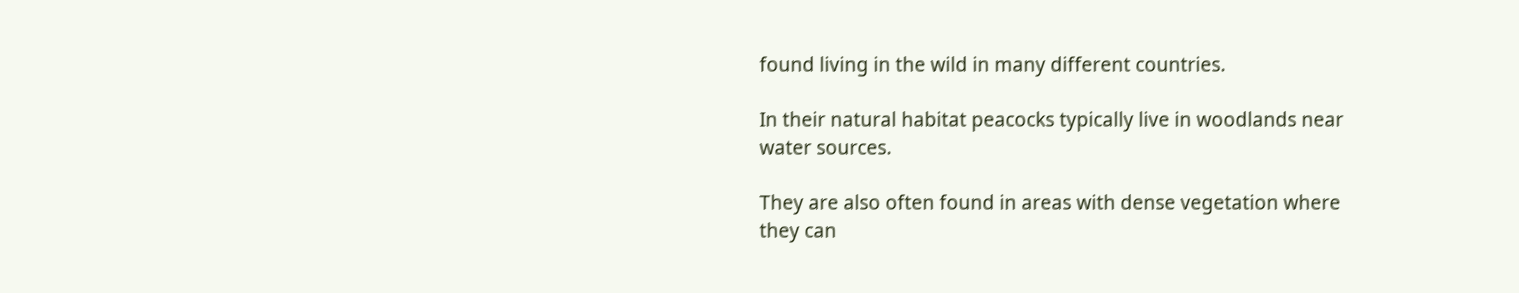found living in the wild in many different countries.

In their natural habitat peacocks typically live in woodlands near water sources.

They are also often found in areas with dense vegetation where they can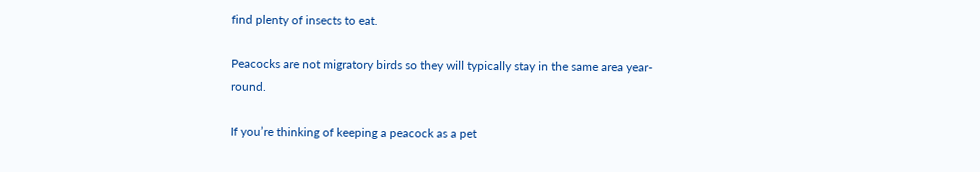find plenty of insects to eat.

Peacocks are not migratory birds so they will typically stay in the same area year-round.

If you’re thinking of keeping a peacock as a pet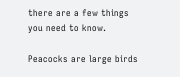there are a few things you need to know.

Peacocks are large birds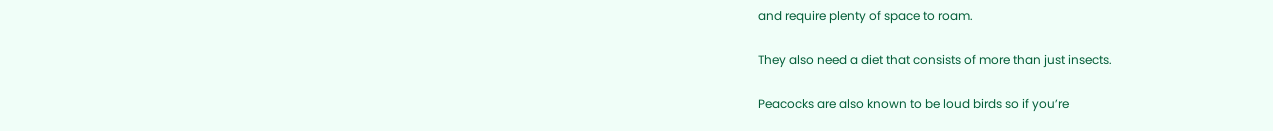and require plenty of space to roam.

They also need a diet that consists of more than just insects.

Peacocks are also known to be loud birds so if you’re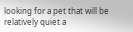looking for a pet that will be relatively quiet a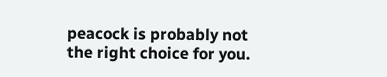peacock is probably not the right choice for you.